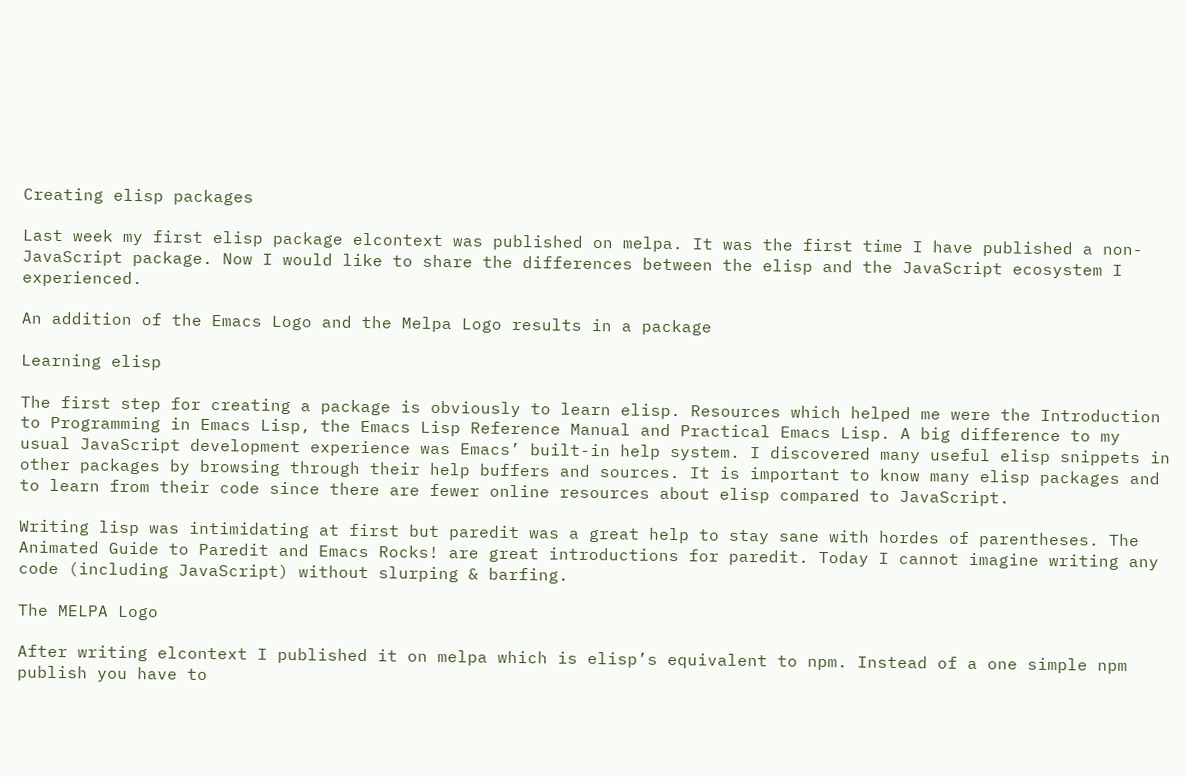Creating elisp packages

Last week my first elisp package elcontext was published on melpa. It was the first time I have published a non-JavaScript package. Now I would like to share the differences between the elisp and the JavaScript ecosystem I experienced.

An addition of the Emacs Logo and the Melpa Logo results in a package

Learning elisp

The first step for creating a package is obviously to learn elisp. Resources which helped me were the Introduction to Programming in Emacs Lisp, the Emacs Lisp Reference Manual and Practical Emacs Lisp. A big difference to my usual JavaScript development experience was Emacs’ built-in help system. I discovered many useful elisp snippets in other packages by browsing through their help buffers and sources. It is important to know many elisp packages and to learn from their code since there are fewer online resources about elisp compared to JavaScript.

Writing lisp was intimidating at first but paredit was a great help to stay sane with hordes of parentheses. The Animated Guide to Paredit and Emacs Rocks! are great introductions for paredit. Today I cannot imagine writing any code (including JavaScript) without slurping & barfing.

The MELPA Logo

After writing elcontext I published it on melpa which is elisp’s equivalent to npm. Instead of a one simple npm publish you have to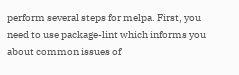perform several steps for melpa. First, you need to use package-lint which informs you about common issues of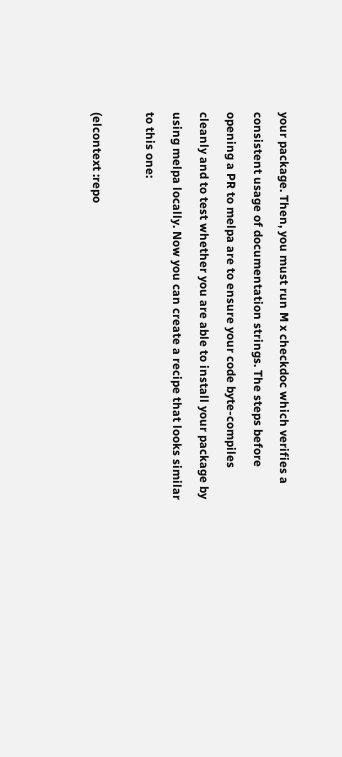your package. Then, you must run M x checkdoc which verifies a consistent usage of documentation strings. The steps before opening a PR to melpa are to ensure your code byte-compiles cleanly and to test whether you are able to install your package by using melpa locally. Now you can create a recipe that looks similar to this one:

(elcontext :repo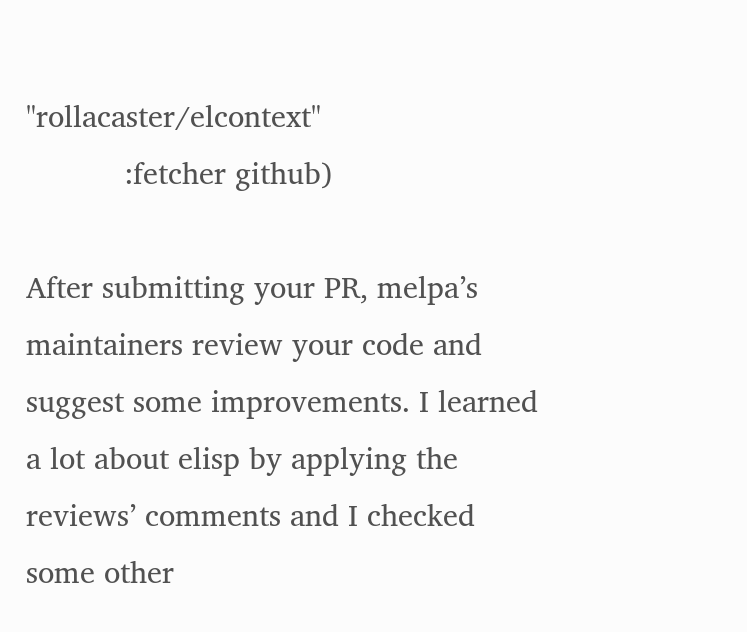"rollacaster/elcontext"
           :fetcher github)

After submitting your PR, melpa’s maintainers review your code and suggest some improvements. I learned a lot about elisp by applying the reviews’ comments and I checked some other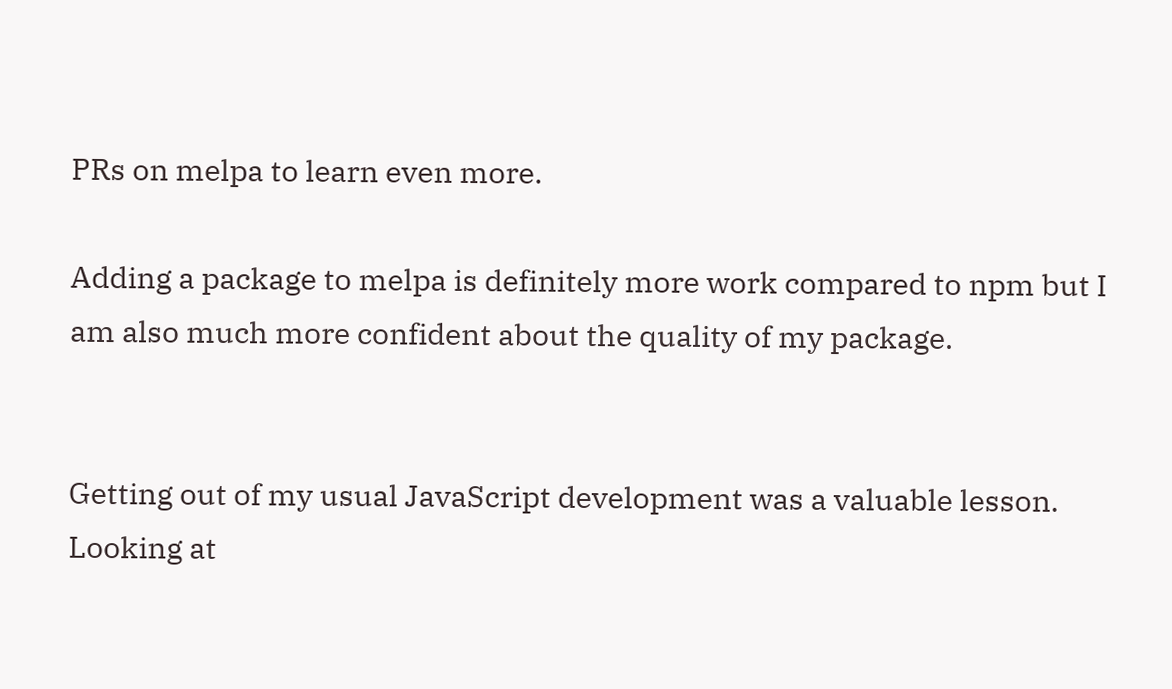PRs on melpa to learn even more.

Adding a package to melpa is definitely more work compared to npm but I am also much more confident about the quality of my package.


Getting out of my usual JavaScript development was a valuable lesson. Looking at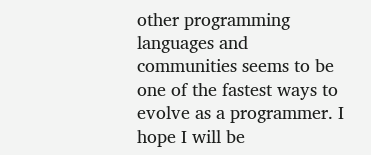other programming languages and communities seems to be one of the fastest ways to evolve as a programmer. I hope I will be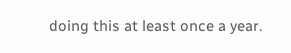doing this at least once a year.